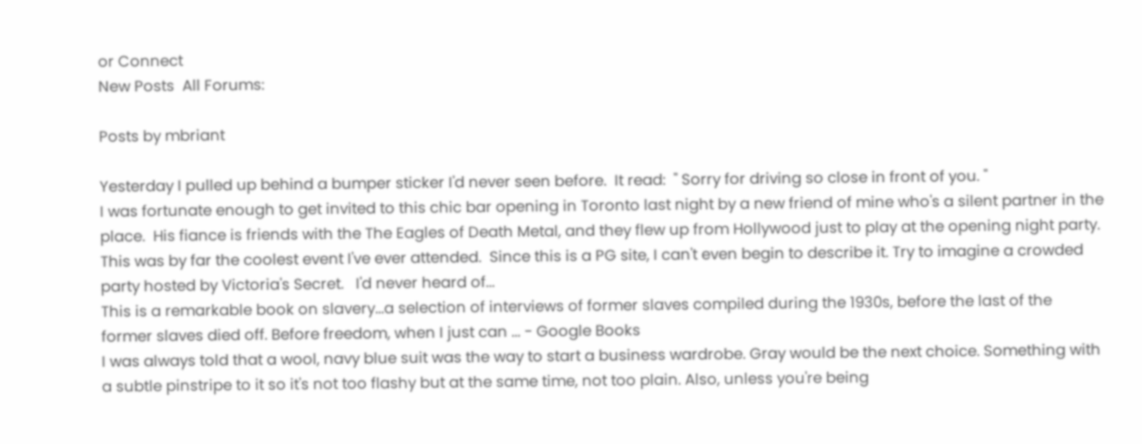or Connect
New Posts  All Forums:

Posts by mbriant

Yesterday I pulled up behind a bumper sticker I'd never seen before.  It read:  " Sorry for driving so close in front of you. "
I was fortunate enough to get invited to this chic bar opening in Toronto last night by a new friend of mine who's a silent partner in the place.  His fiance is friends with the The Eagles of Death Metal, and they flew up from Hollywood just to play at the opening night party.  This was by far the coolest event I've ever attended.  Since this is a PG site, I can't even begin to describe it. Try to imagine a crowded party hosted by Victoria's Secret.   I'd never heard of...
This is a remarkable book on slavery...a selection of interviews of former slaves compiled during the 1930s, before the last of the former slaves died off. Before freedom, when I just can ... - Google Books
I was always told that a wool, navy blue suit was the way to start a business wardrobe. Gray would be the next choice. Something with a subtle pinstripe to it so it's not too flashy but at the same time, not too plain. Also, unless you're being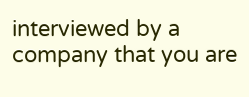interviewed by a company that you are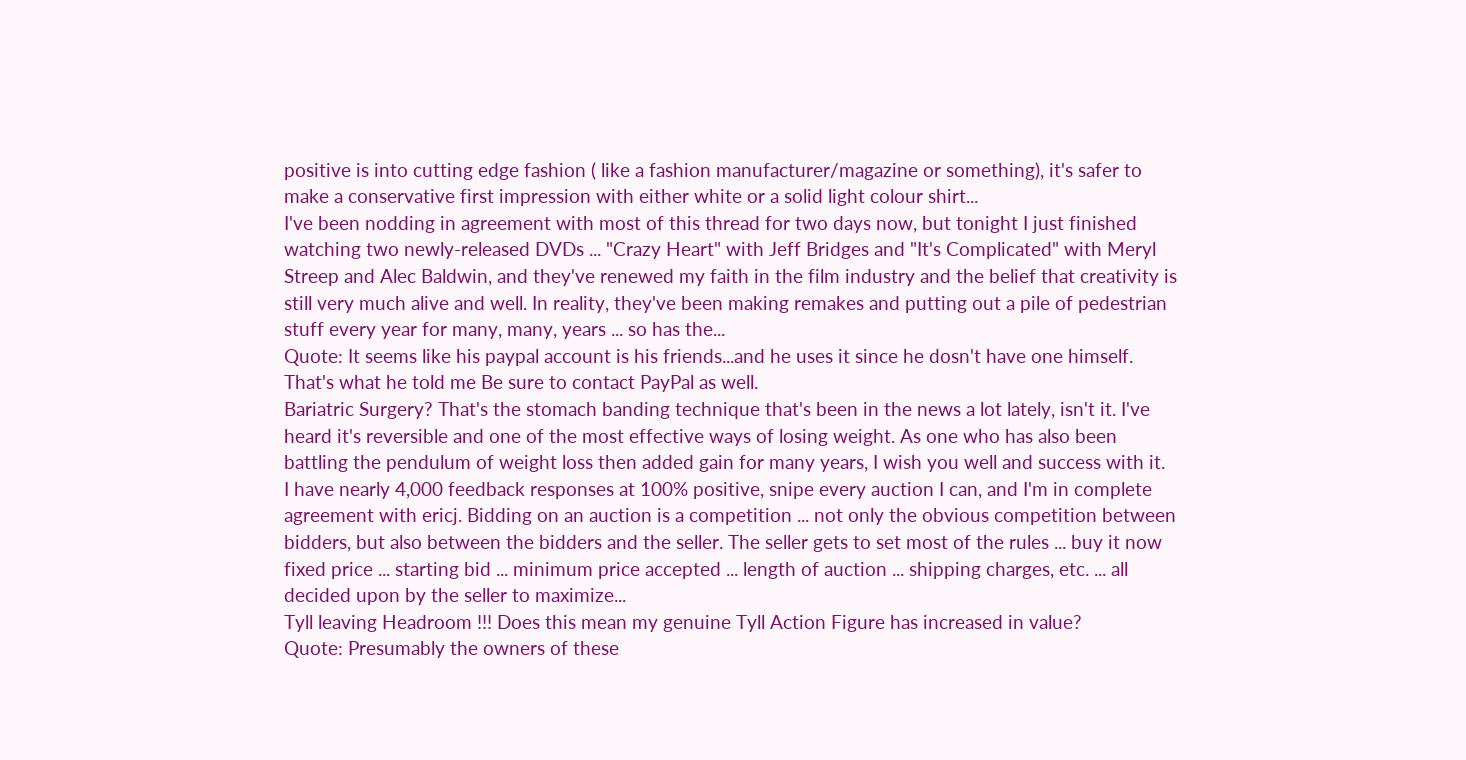positive is into cutting edge fashion ( like a fashion manufacturer/magazine or something), it's safer to make a conservative first impression with either white or a solid light colour shirt...
I've been nodding in agreement with most of this thread for two days now, but tonight I just finished watching two newly-released DVDs ... "Crazy Heart" with Jeff Bridges and "It's Complicated" with Meryl Streep and Alec Baldwin, and they've renewed my faith in the film industry and the belief that creativity is still very much alive and well. In reality, they've been making remakes and putting out a pile of pedestrian stuff every year for many, many, years ... so has the...
Quote: It seems like his paypal account is his friends...and he uses it since he dosn't have one himself. That's what he told me Be sure to contact PayPal as well.
Bariatric Surgery? That's the stomach banding technique that's been in the news a lot lately, isn't it. I've heard it's reversible and one of the most effective ways of losing weight. As one who has also been battling the pendulum of weight loss then added gain for many years, I wish you well and success with it.
I have nearly 4,000 feedback responses at 100% positive, snipe every auction I can, and I'm in complete agreement with ericj. Bidding on an auction is a competition ... not only the obvious competition between bidders, but also between the bidders and the seller. The seller gets to set most of the rules ... buy it now fixed price ... starting bid ... minimum price accepted ... length of auction ... shipping charges, etc. ... all decided upon by the seller to maximize...
Tyll leaving Headroom !!! Does this mean my genuine Tyll Action Figure has increased in value?
Quote: Presumably the owners of these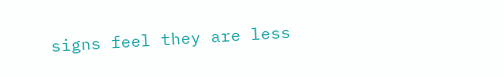signs feel they are less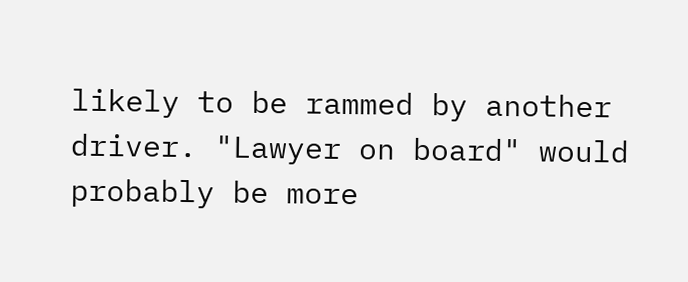likely to be rammed by another driver. "Lawyer on board" would probably be more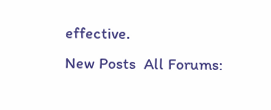effective.
New Posts  All Forums: